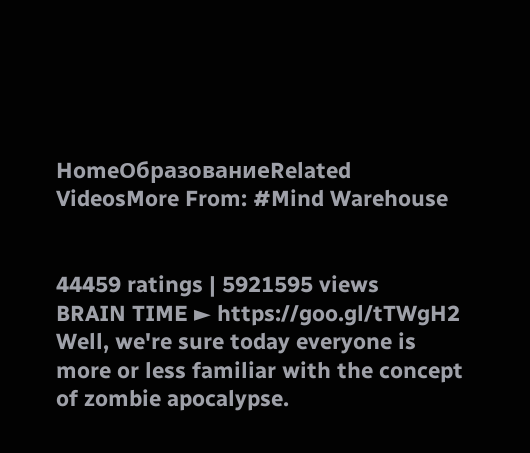HomeОбразованиеRelated VideosMore From: #Mind Warehouse


44459 ratings | 5921595 views
BRAIN TIME ► https://goo.gl/tTWgH2 Well, we're sure today everyone is more or less familiar with the concept of zombie apocalypse.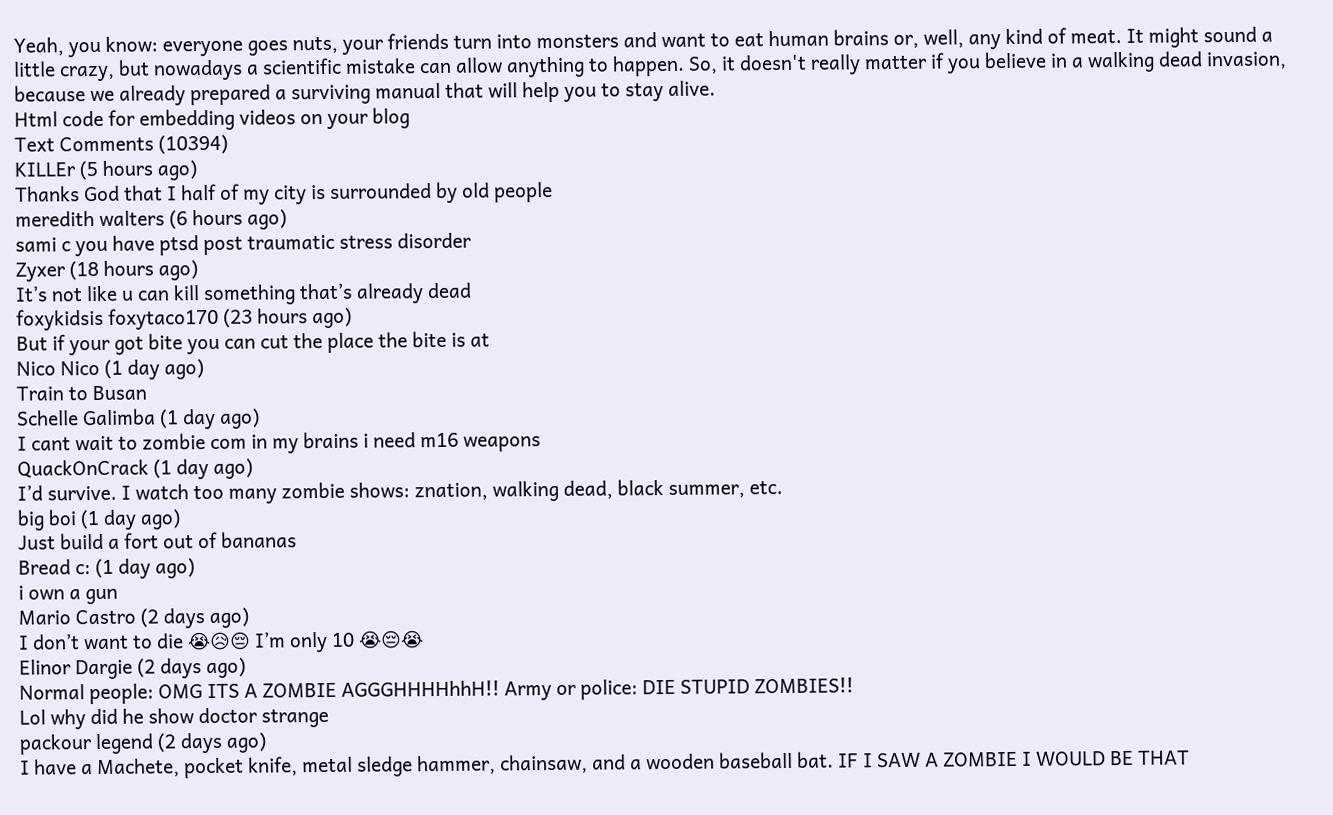Yeah, you know: everyone goes nuts, your friends turn into monsters and want to eat human brains or, well, any kind of meat. It might sound a little crazy, but nowadays a scientific mistake can allow anything to happen. So, it doesn't really matter if you believe in a walking dead invasion, because we already prepared a surviving manual that will help you to stay alive.
Html code for embedding videos on your blog
Text Comments (10394)
KILLEr (5 hours ago)
Thanks God that I half of my city is surrounded by old people
meredith walters (6 hours ago)
sami c you have ptsd post traumatic stress disorder
Zyxer (18 hours ago)
It’s not like u can kill something that’s already dead
foxykidsis foxytaco170 (23 hours ago)
But if your got bite you can cut the place the bite is at
Nico Nico (1 day ago)
Train to Busan
Schelle Galimba (1 day ago)
I cant wait to zombie com in my brains i need m16 weapons
QuackOnCrack (1 day ago)
I’d survive. I watch too many zombie shows: znation, walking dead, black summer, etc.
big boi (1 day ago)
Just build a fort out of bananas
Bread c: (1 day ago)
i own a gun
Mario Castro (2 days ago)
I don’t want to die 😭😥😔 I’m only 10 😭😔😭
Elinor Dargie (2 days ago)
Normal people: OMG ITS A ZOMBIE AGGGHHHHhhH!! Army or police: DIE STUPID ZOMBIES!!
Lol why did he show doctor strange
packour legend (2 days ago)
I have a Machete, pocket knife, metal sledge hammer, chainsaw, and a wooden baseball bat. IF I SAW A ZOMBIE I WOULD BE THAT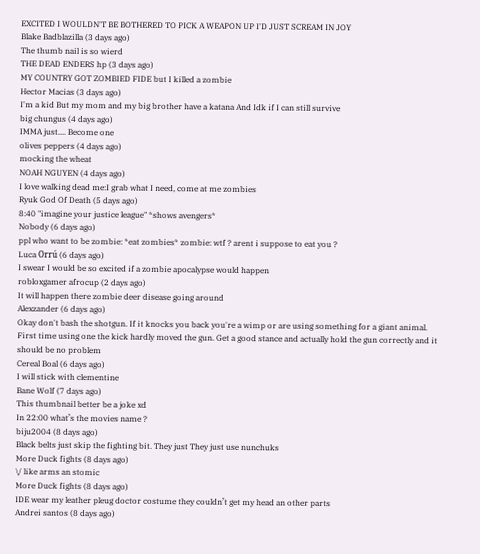EXCITED I WOULDN'T BE BOTHERED TO PICK A WEAPON UP I'D JUST SCREAM IN JOY
Blake Badblazilla (3 days ago)
The thumb nail is so wierd
THE DEAD ENDERS hp (3 days ago)
MY COUNTRY GOT ZOMBIED FIDE but I killed a zombie
Hector Macias (3 days ago)
I'm a kid But my mom and my big brother have a katana And Idk if I can still survive
big chungus (4 days ago)
IMMA just.... Become one
olives peppers (4 days ago)
mocking the wheat
NOAH NGUYEN (4 days ago)
I love walking dead me:I grab what I need, come at me zombies
Ryuk God Of Death (5 days ago)
8:40 "imagine your justice league" *shows avengers*
Nobody (6 days ago)
ppl who want to be zombie: *eat zombies* zombie: wtf ? arent i suppose to eat you ?
Luca Orrú (6 days ago)
I swear I would be so excited if a zombie apocalypse would happen
robloxgamer afrocup (2 days ago)
It will happen there zombie deer disease going around
Alexzander (6 days ago)
Okay don't bash the shotgun. If it knocks you back you're a wimp or are using something for a giant animal. First time using one the kick hardly moved the gun. Get a good stance and actually hold the gun correctly and it should be no problem
Cereal Boal (6 days ago)
I will stick with clementine
Bane Wolf (7 days ago)
This thumbnail better be a joke xd
In 22:00 what’s the movies name ?
biju2004 (8 days ago)
Black belts just skip the fighting bit. They just They just use nunchuks
More Duck fights (8 days ago)
\/ like arms an stomic
More Duck fights (8 days ago)
IDE wear my leather pleug doctor costume they couldn’t get my head an other parts
Andrei santos (8 days ago)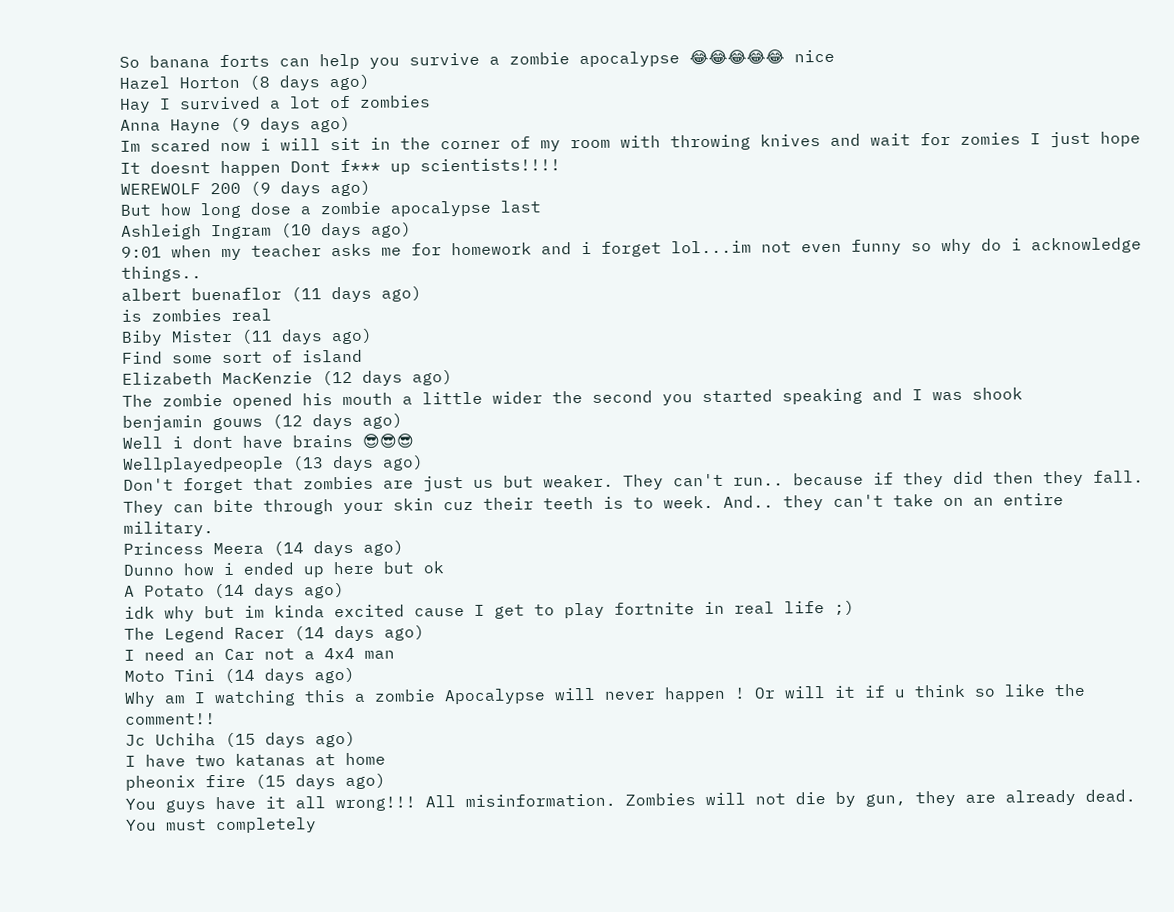So banana forts can help you survive a zombie apocalypse 😂😂😂😂😂 nice
Hazel Horton (8 days ago)
Hay I survived a lot of zombies
Anna Hayne (9 days ago)
Im scared now i will sit in the corner of my room with throwing knives and wait for zomies I just hope It doesnt happen Dont f*** up scientists!!!!
WEREWOLF 200 (9 days ago)
But how long dose a zombie apocalypse last
Ashleigh Ingram (10 days ago)
9:01 when my teacher asks me for homework and i forget lol...im not even funny so why do i acknowledge things..
albert buenaflor (11 days ago)
is zombies real
Biby Mister (11 days ago)
Find some sort of island
Elizabeth MacKenzie (12 days ago)
The zombie opened his mouth a little wider the second you started speaking and I was shook
benjamin gouws (12 days ago)
Well i dont have brains 😎😎😎
Wellplayedpeople (13 days ago)
Don't forget that zombies are just us but weaker. They can't run.. because if they did then they fall. They can bite through your skin cuz their teeth is to week. And.. they can't take on an entire military.
Princess Meera (14 days ago)
Dunno how i ended up here but ok
A Potato (14 days ago)
idk why but im kinda excited cause I get to play fortnite in real life ;)
The Legend Racer (14 days ago)
I need an Car not a 4x4 man
Moto Tini (14 days ago)
Why am I watching this a zombie Apocalypse will never happen ! Or will it if u think so like the comment!!
Jc Uchiha (15 days ago)
I have two katanas at home
pheonix fire (15 days ago)
You guys have it all wrong!!! All misinformation. Zombies will not die by gun, they are already dead. You must completely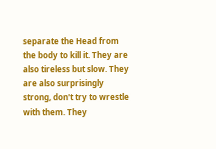separate the Head from the body to kill it. They are also tireless but slow. They are also surprisingly strong, don't try to wrestle with them. They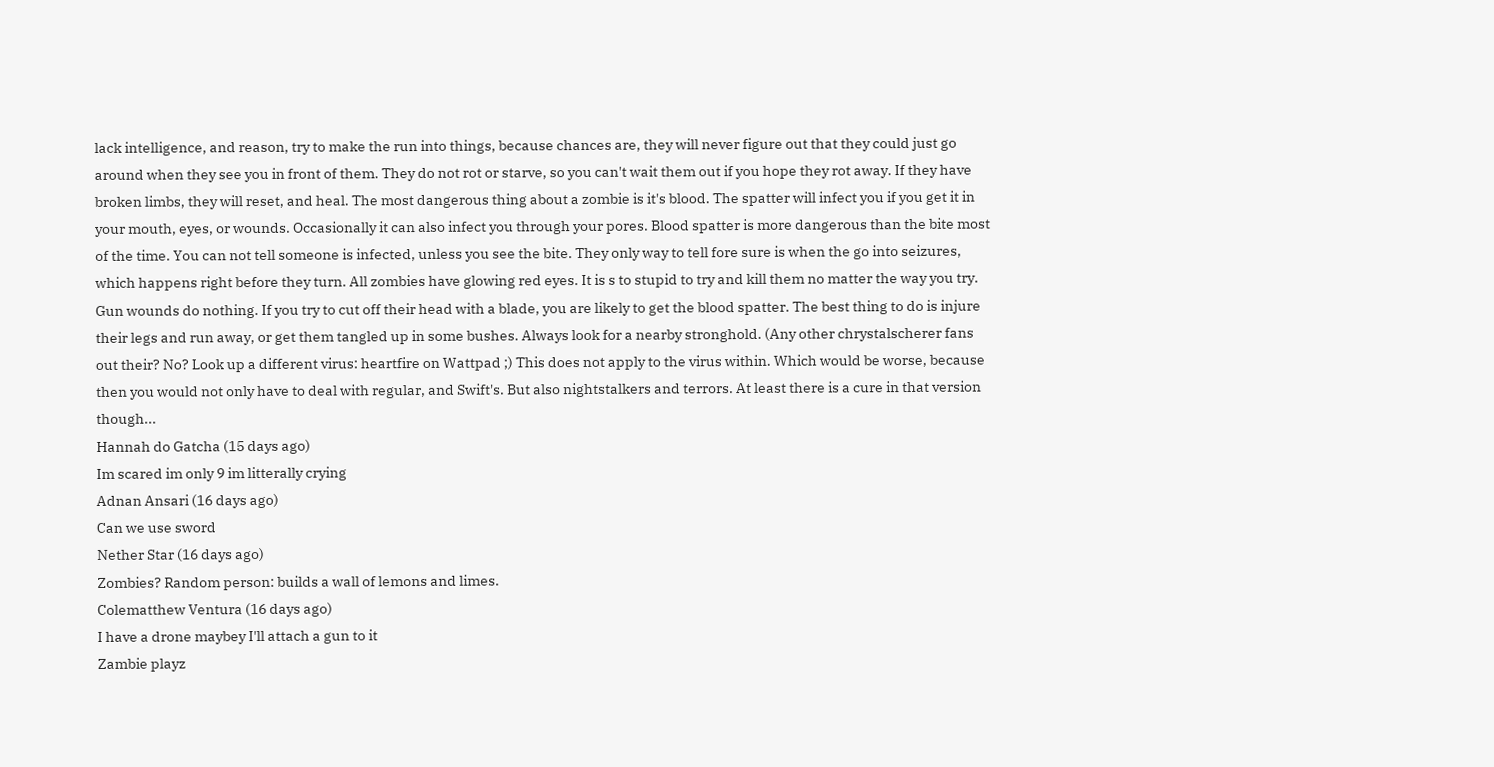lack intelligence, and reason, try to make the run into things, because chances are, they will never figure out that they could just go around when they see you in front of them. They do not rot or starve, so you can't wait them out if you hope they rot away. If they have broken limbs, they will reset, and heal. The most dangerous thing about a zombie is it's blood. The spatter will infect you if you get it in your mouth, eyes, or wounds. Occasionally it can also infect you through your pores. Blood spatter is more dangerous than the bite most of the time. You can not tell someone is infected, unless you see the bite. They only way to tell fore sure is when the go into seizures, which happens right before they turn. All zombies have glowing red eyes. It is s to stupid to try and kill them no matter the way you try. Gun wounds do nothing. If you try to cut off their head with a blade, you are likely to get the blood spatter. The best thing to do is injure their legs and run away, or get them tangled up in some bushes. Always look for a nearby stronghold. (Any other chrystalscherer fans out their? No? Look up a different virus: heartfire on Wattpad ;) This does not apply to the virus within. Which would be worse, because then you would not only have to deal with regular, and Swift's. But also nightstalkers and terrors. At least there is a cure in that version though...
Hannah do Gatcha (15 days ago)
Im scared im only 9 im litterally crying
Adnan Ansari (16 days ago)
Can we use sword
Nether Star (16 days ago)
Zombies? Random person: builds a wall of lemons and limes.
Colematthew Ventura (16 days ago)
I have a drone maybey I'll attach a gun to it
Zambie playz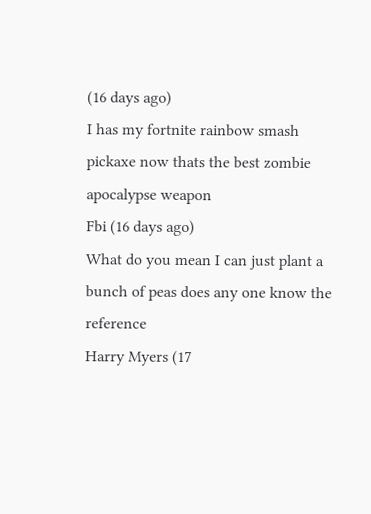(16 days ago)
I has my fortnite rainbow smash pickaxe now thats the best zombie apocalypse weapon
Fbi (16 days ago)
What do you mean I can just plant a bunch of peas does any one know the reference
Harry Myers (17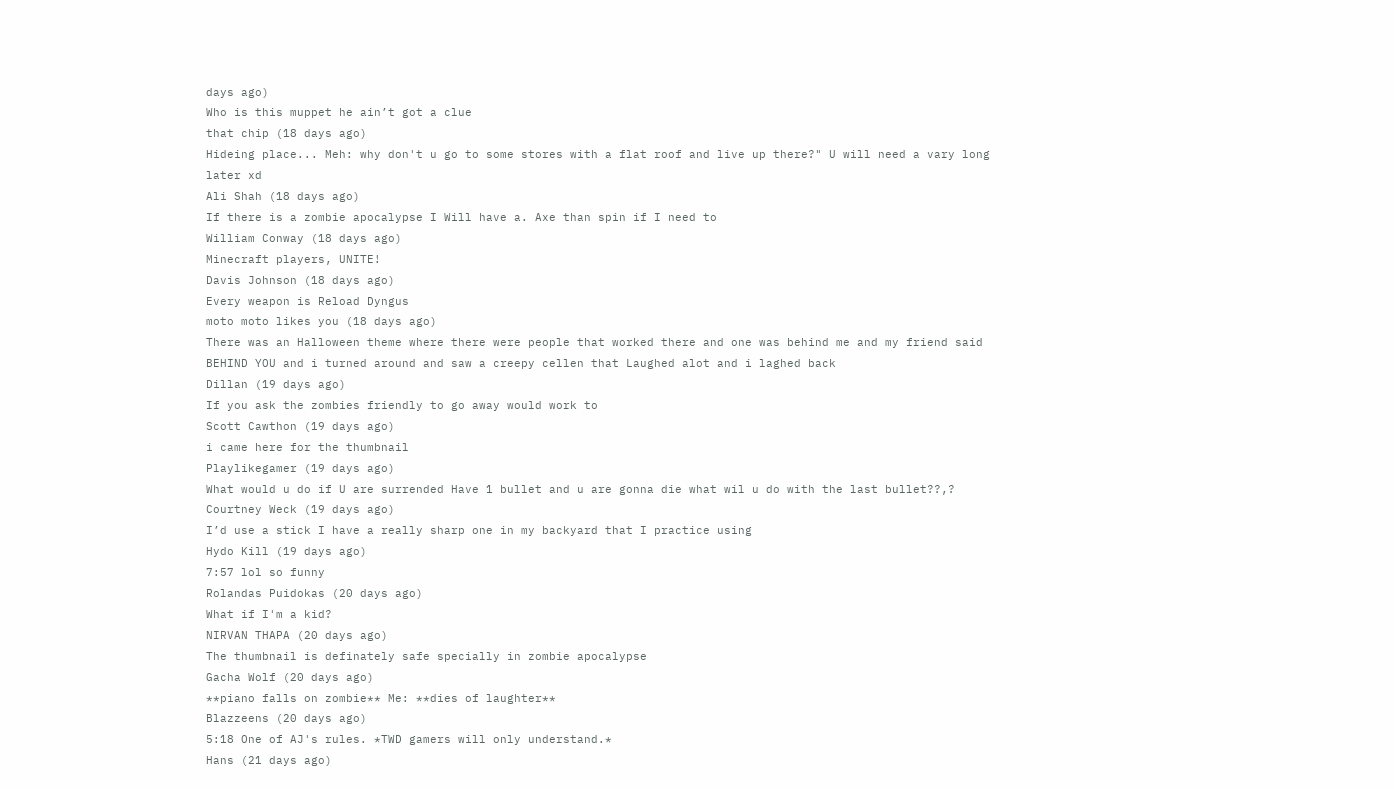days ago)
Who is this muppet he ain’t got a clue
that chip (18 days ago)
Hideing place... Meh: why don't u go to some stores with a flat roof and live up there?" U will need a vary long later xd
Ali Shah (18 days ago)
If there is a zombie apocalypse I Will have a. Axe than spin if I need to
William Conway (18 days ago)
Minecraft players, UNITE!
Davis Johnson (18 days ago)
Every weapon is Reload Dyngus
moto moto likes you (18 days ago)
There was an Halloween theme where there were people that worked there and one was behind me and my friend said BEHIND YOU and i turned around and saw a creepy cellen that Laughed alot and i laghed back
Dillan (19 days ago)
If you ask the zombies friendly to go away would work to
Scott Cawthon (19 days ago)
i came here for the thumbnail
Playlikegamer (19 days ago)
What would u do if U are surrended Have 1 bullet and u are gonna die what wil u do with the last bullet??,?
Courtney Weck (19 days ago)
I’d use a stick I have a really sharp one in my backyard that I practice using
Hydo Kill (19 days ago)
7:57 lol so funny
Rolandas Puidokas (20 days ago)
What if I'm a kid?
NIRVAN THAPA (20 days ago)
The thumbnail is definately safe specially in zombie apocalypse
Gacha Wolf (20 days ago)
**piano falls on zombie** Me: **dies of laughter**
Blazzeens (20 days ago)
5:18 One of AJ's rules. *TWD gamers will only understand.*
Hans (21 days ago)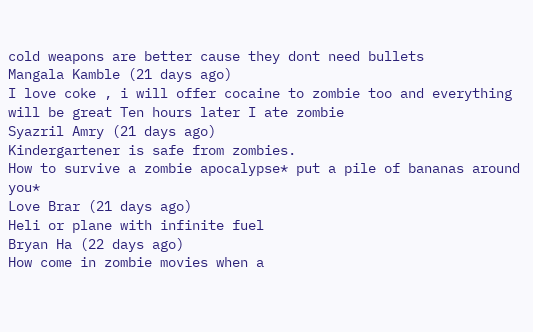cold weapons are better cause they dont need bullets
Mangala Kamble (21 days ago)
I love coke , i will offer cocaine to zombie too and everything will be great Ten hours later I ate zombie
Syazril Amry (21 days ago)
Kindergartener is safe from zombies.
How to survive a zombie apocalypse* put a pile of bananas around you*
Love Brar (21 days ago)
Heli or plane with infinite fuel
Bryan Ha (22 days ago)
How come in zombie movies when a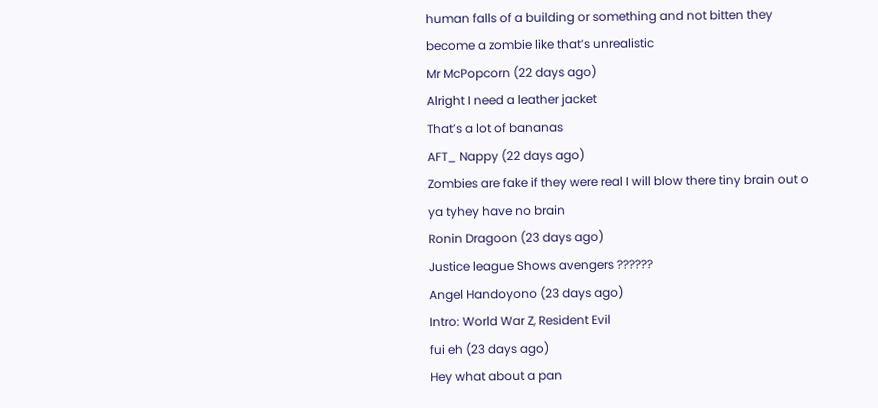human falls of a building or something and not bitten they become a zombie like that’s unrealistic
Mr McPopcorn (22 days ago)
Alright I need a leather jacket
That’s a lot of bananas
AFT_ Nappy (22 days ago)
Zombies are fake if they were real I will blow there tiny brain out o ya tyhey have no brain
Ronin Dragoon (23 days ago)
Justice league Shows avengers ??????
Angel Handoyono (23 days ago)
Intro: World War Z, Resident Evil
fui eh (23 days ago)
Hey what about a pan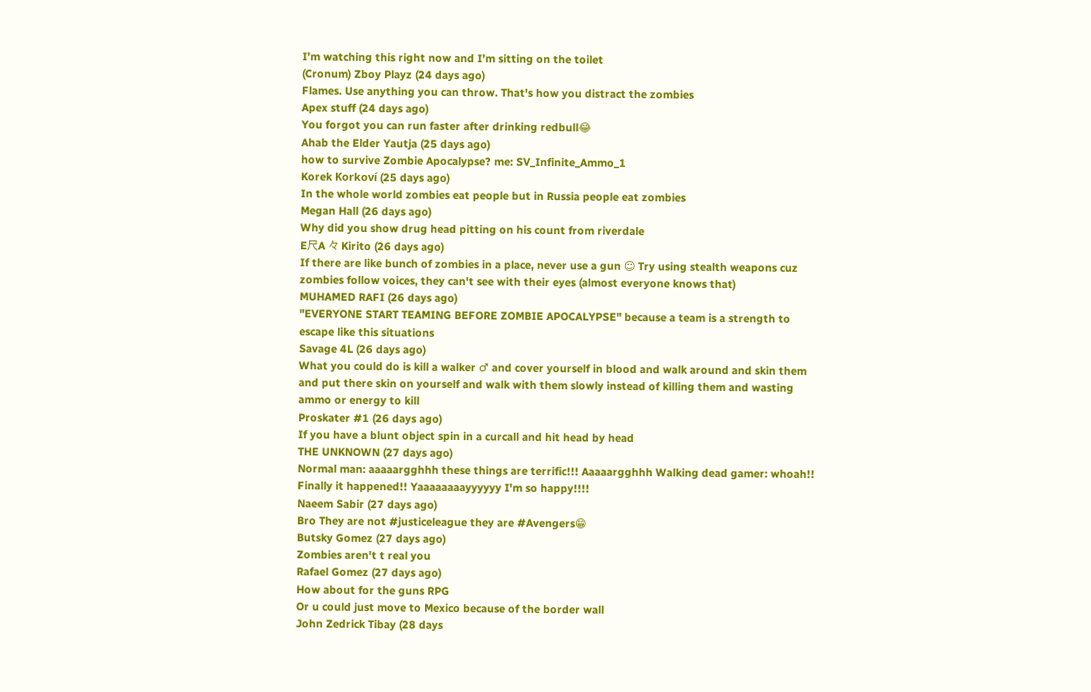I’m watching this right now and I’m sitting on the toilet
(Cronum) Zboy Playz (24 days ago)
Flames. Use anything you can throw. That's how you distract the zombies
Apex stuff (24 days ago)
You forgot you can run faster after drinking redbull😂
Ahab the Elder Yautja (25 days ago)
how to survive Zombie Apocalypse? me: SV_Infinite_Ammo_1
Korek Korkoví (25 days ago)
In the whole world zombies eat people but in Russia people eat zombies
Megan Hall (26 days ago)
Why did you show drug head pitting on his count from riverdale
E尺A 々 Kirito (26 days ago)
If there are like bunch of zombies in a place, never use a gun ☺ Try using stealth weapons cuz zombies follow voices, they can't see with their eyes (almost everyone knows that)
MUHAMED RAFI (26 days ago)
"EVERYONE START TEAMING BEFORE ZOMBIE APOCALYPSE" because a team is a strength to escape like this situations
Savage 4L (26 days ago)
What you could do is kill a walker ♂ and cover yourself in blood and walk around and skin them and put there skin on yourself and walk with them slowly instead of killing them and wasting ammo or energy to kill
Proskater #1 (26 days ago)
If you have a blunt object spin in a curcall and hit head by head
THE UNKNOWN (27 days ago)
Normal man: aaaaargghhh these things are terrific!!! Aaaaargghhh Walking dead gamer: whoah!! Finally it happened!! Yaaaaaaaayyyyyy I'm so happy!!!!
Naeem Sabir (27 days ago)
Bro They are not #justiceleague they are #Avengers😁
Butsky Gomez (27 days ago)
Zombies aren't t real you
Rafael Gomez (27 days ago)
How about for the guns RPG
Or u could just move to Mexico because of the border wall
John Zedrick Tibay (28 days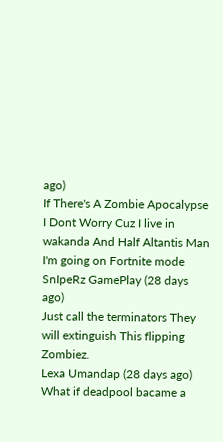ago)
If There's A Zombie Apocalypse I Dont Worry Cuz I live in wakanda And Half Altantis Man
I'm going on Fortnite mode
SnIpeRz GamePlay (28 days ago)
Just call the terminators They will extinguish This flipping Zombiez.
Lexa Umandap (28 days ago)
What if deadpool bacame a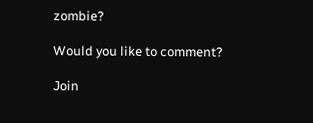zombie?

Would you like to comment?

Join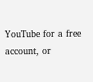YouTube for a free account, or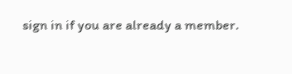sign in if you are already a member.